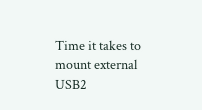Time it takes to mount external USB2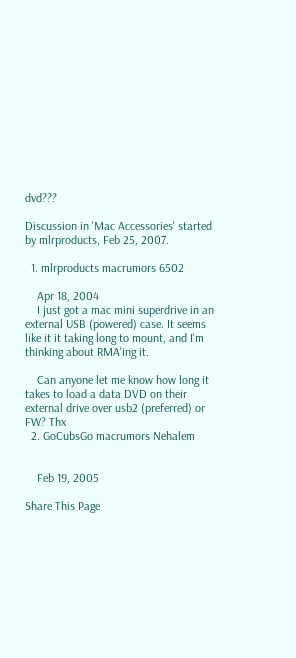dvd???

Discussion in 'Mac Accessories' started by mlrproducts, Feb 25, 2007.

  1. mlrproducts macrumors 6502

    Apr 18, 2004
    I just got a mac mini superdrive in an external USB (powered) case. It seems like it it taking long to mount, and I'm thinking about RMA'ing it.

    Can anyone let me know how long it takes to load a data DVD on their external drive over usb2 (preferred) or FW? Thx
  2. GoCubsGo macrumors Nehalem


    Feb 19, 2005

Share This Page